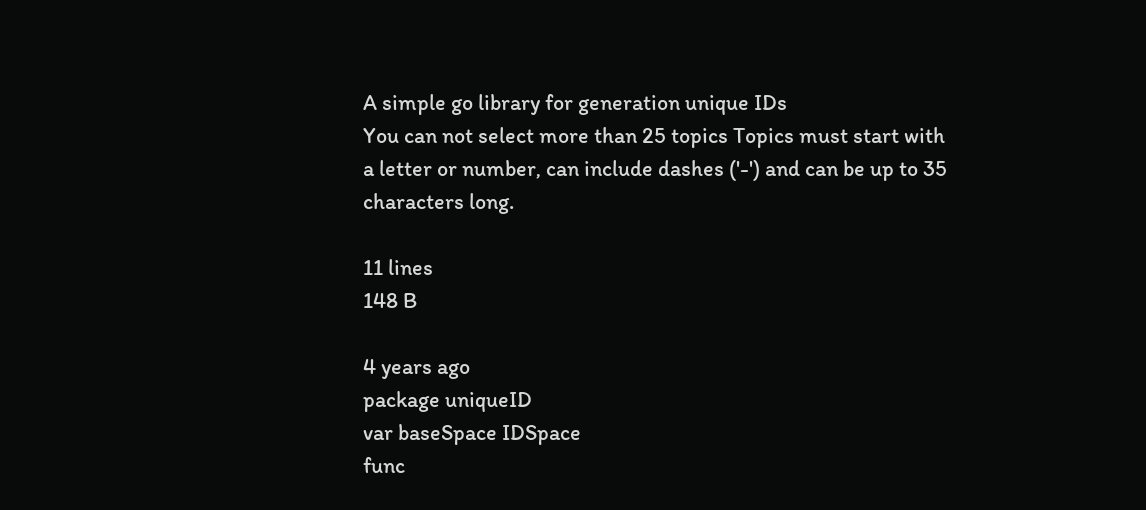A simple go library for generation unique IDs
You can not select more than 25 topics Topics must start with a letter or number, can include dashes ('-') and can be up to 35 characters long.

11 lines
148 B

4 years ago
package uniqueID
var baseSpace IDSpace
func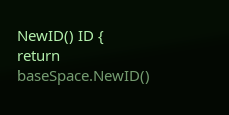NewID() ID {
return baseSpace.NewID()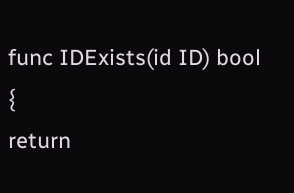func IDExists(id ID) bool {
return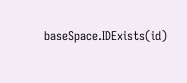baseSpace.IDExists(id)